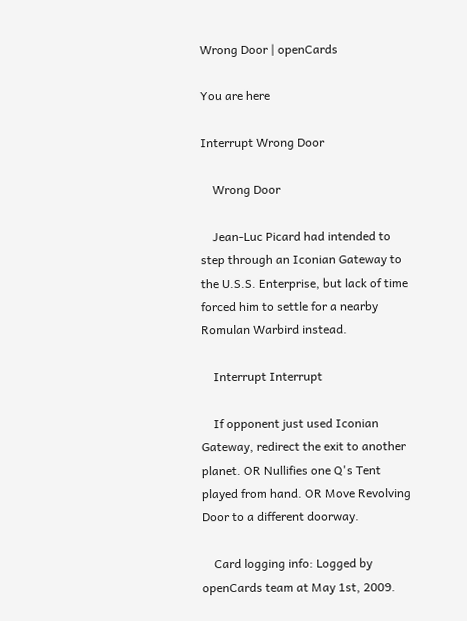Wrong Door | openCards

You are here

Interrupt Wrong Door

    Wrong Door

    Jean-Luc Picard had intended to step through an Iconian Gateway to the U.S.S. Enterprise, but lack of time forced him to settle for a nearby Romulan Warbird instead.

    Interrupt Interrupt

    If opponent just used Iconian Gateway, redirect the exit to another planet. OR Nullifies one Q's Tent played from hand. OR Move Revolving Door to a different doorway.

    Card logging info: Logged by openCards team at May 1st, 2009.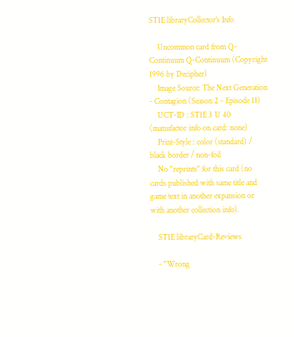ST1E libraryCollector's Info

    Uncommon card from Q-Continuum Q-Continuum (Copyright 1996 by Decipher)
    Image Source: The Next Generation - Contagion (Season 2 - Episode 11)
    UCT-ID : ST1E 3 U 40 (manufactor info on card: none)
    Print-Style : color (standard) / black border / non-foil
    No "reprints" for this card (no cards published with same title and game text in another expansion or with another collection info).

    ST1E libraryCard-Reviews

    - "Wrong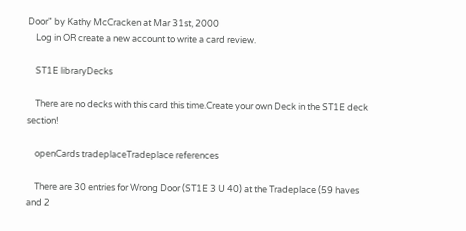Door" by Kathy McCracken at Mar 31st, 2000
    Log in OR create a new account to write a card review.

    ST1E libraryDecks

    There are no decks with this card this time.Create your own Deck in the ST1E deck section!

    openCards tradeplaceTradeplace references

    There are 30 entries for Wrong Door (ST1E 3 U 40) at the Tradeplace (59 haves and 2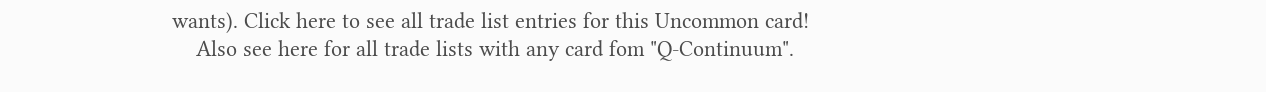wants). Click here to see all trade list entries for this Uncommon card!
    Also see here for all trade lists with any card fom "Q-Continuum".